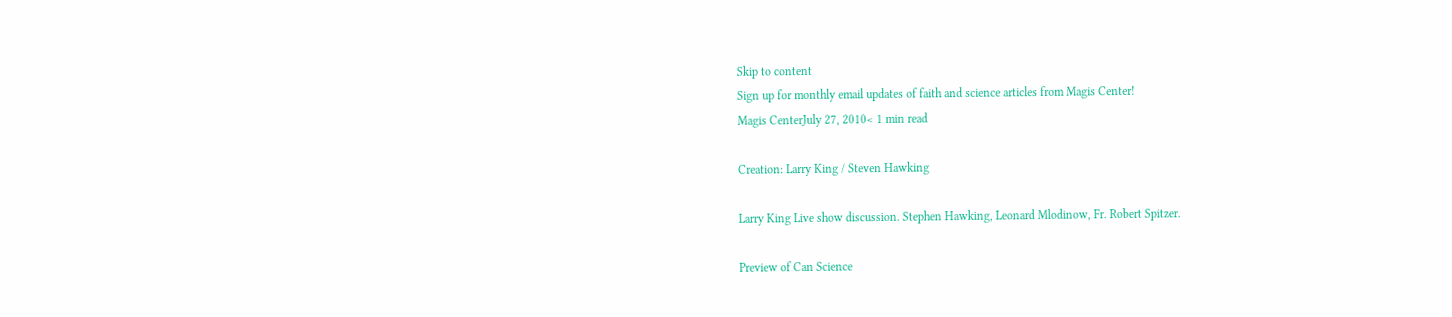Skip to content
Sign up for monthly email updates of faith and science articles from Magis Center!
Magis CenterJuly 27, 2010< 1 min read

Creation: Larry King / Steven Hawking

Larry King Live show discussion. Stephen Hawking, Leonard Mlodinow, Fr. Robert Spitzer.

Preview of Can Science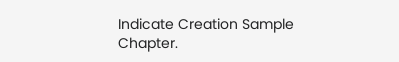Indicate Creation Sample Chapter.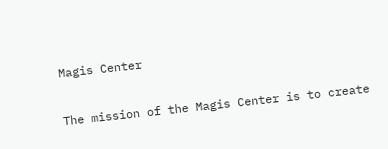Magis Center

The mission of the Magis Center is to create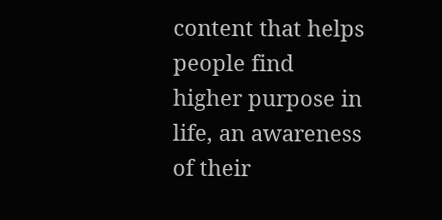content that helps people find higher purpose in life, an awareness of their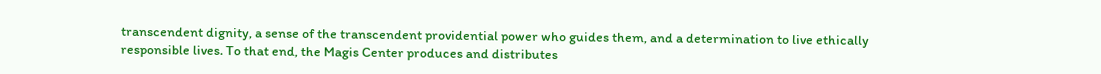transcendent dignity, a sense of the transcendent providential power who guides them, and a determination to live ethically responsible lives. To that end, the Magis Center produces and distributes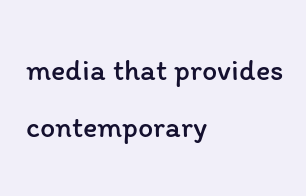media that provides contemporary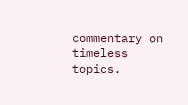commentary on timeless topics.